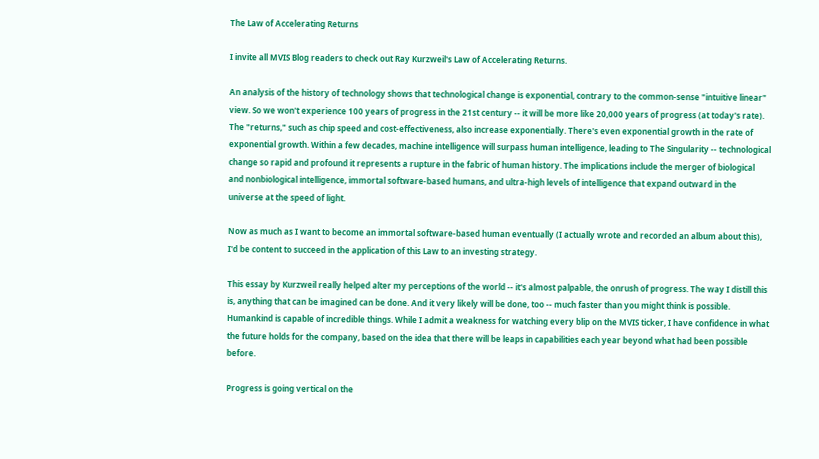The Law of Accelerating Returns

I invite all MVIS Blog readers to check out Ray Kurzweil's Law of Accelerating Returns.

An analysis of the history of technology shows that technological change is exponential, contrary to the common-sense "intuitive linear" view. So we won't experience 100 years of progress in the 21st century -- it will be more like 20,000 years of progress (at today's rate). The "returns," such as chip speed and cost-effectiveness, also increase exponentially. There's even exponential growth in the rate of exponential growth. Within a few decades, machine intelligence will surpass human intelligence, leading to The Singularity -- technological change so rapid and profound it represents a rupture in the fabric of human history. The implications include the merger of biological and nonbiological intelligence, immortal software-based humans, and ultra-high levels of intelligence that expand outward in the universe at the speed of light.

Now as much as I want to become an immortal software-based human eventually (I actually wrote and recorded an album about this), I'd be content to succeed in the application of this Law to an investing strategy.

This essay by Kurzweil really helped alter my perceptions of the world -- it's almost palpable, the onrush of progress. The way I distill this is, anything that can be imagined can be done. And it very likely will be done, too -- much faster than you might think is possible. Humankind is capable of incredible things. While I admit a weakness for watching every blip on the MVIS ticker, I have confidence in what the future holds for the company, based on the idea that there will be leaps in capabilities each year beyond what had been possible before.

Progress is going vertical on the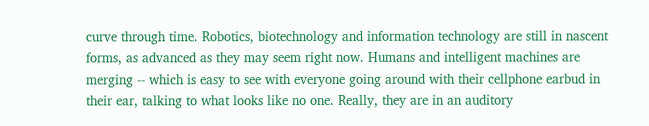curve through time. Robotics, biotechnology and information technology are still in nascent forms, as advanced as they may seem right now. Humans and intelligent machines are merging -- which is easy to see with everyone going around with their cellphone earbud in their ear, talking to what looks like no one. Really, they are in an auditory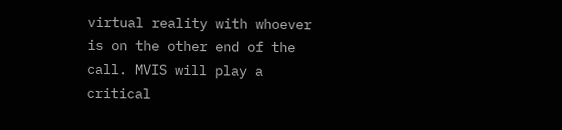virtual reality with whoever is on the other end of the call. MVIS will play a critical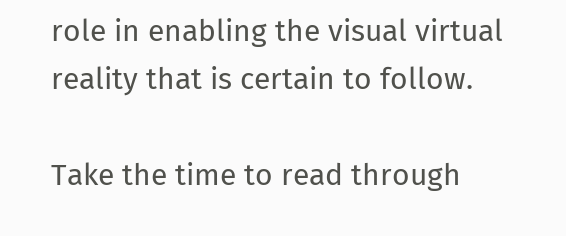role in enabling the visual virtual reality that is certain to follow.

Take the time to read through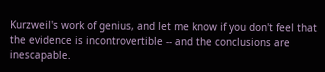Kurzweil's work of genius, and let me know if you don't feel that the evidence is incontrovertible -- and the conclusions are inescapable.